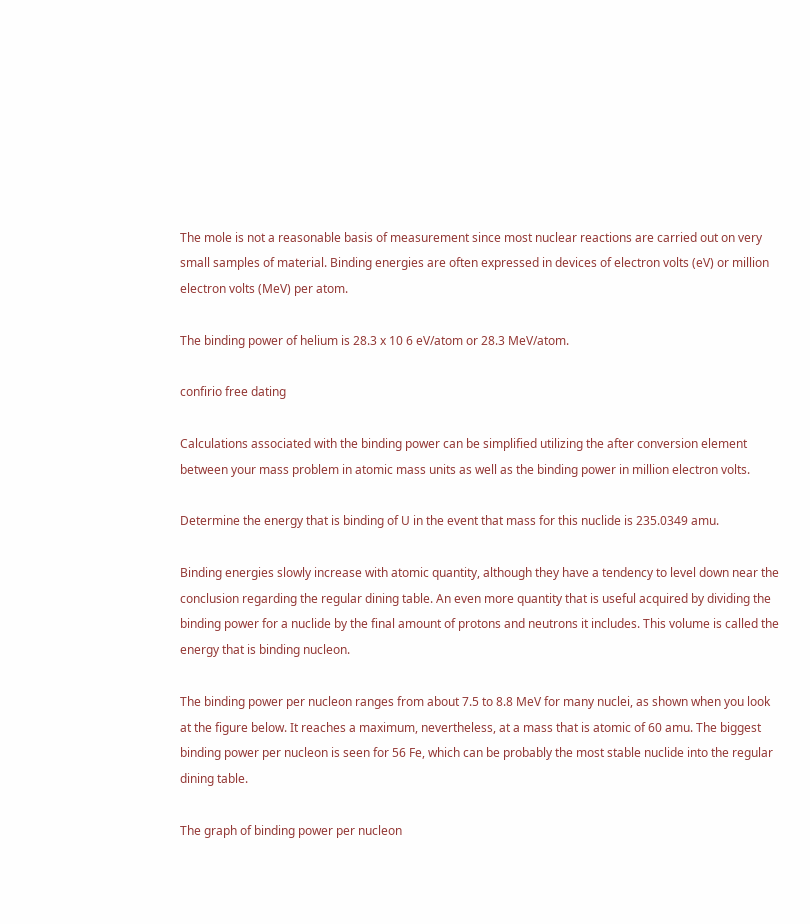The mole is not a reasonable basis of measurement since most nuclear reactions are carried out on very small samples of material. Binding energies are often expressed in devices of electron volts (eV) or million electron volts (MeV) per atom.

The binding power of helium is 28.3 x 10 6 eV/atom or 28.3 MeV/atom.

confirio free dating

Calculations associated with the binding power can be simplified utilizing the after conversion element between your mass problem in atomic mass units as well as the binding power in million electron volts.

Determine the energy that is binding of U in the event that mass for this nuclide is 235.0349 amu.

Binding energies slowly increase with atomic quantity, although they have a tendency to level down near the conclusion regarding the regular dining table. An even more quantity that is useful acquired by dividing the binding power for a nuclide by the final amount of protons and neutrons it includes. This volume is called the energy that is binding nucleon.

The binding power per nucleon ranges from about 7.5 to 8.8 MeV for many nuclei, as shown when you look at the figure below. It reaches a maximum, nevertheless, at a mass that is atomic of 60 amu. The biggest binding power per nucleon is seen for 56 Fe, which can be probably the most stable nuclide into the regular dining table.

The graph of binding power per nucleon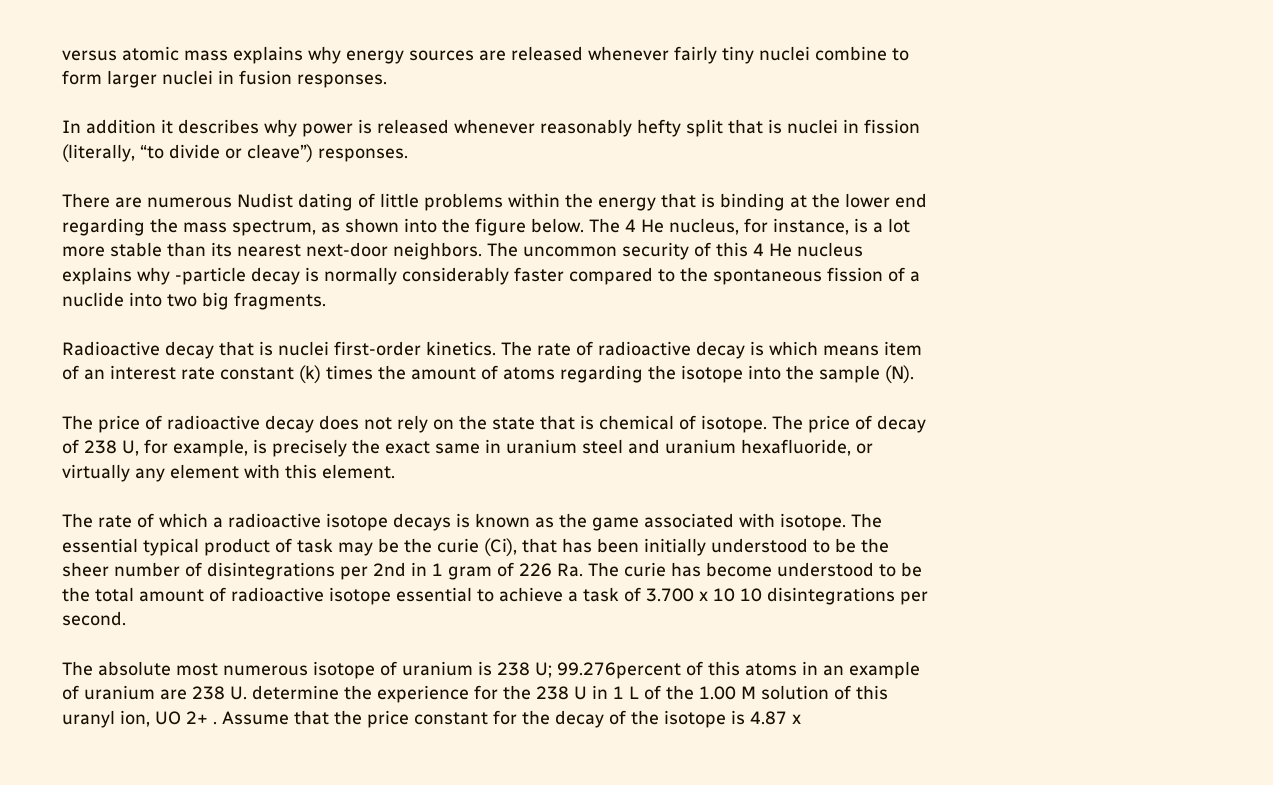versus atomic mass explains why energy sources are released whenever fairly tiny nuclei combine to form larger nuclei in fusion responses.

In addition it describes why power is released whenever reasonably hefty split that is nuclei in fission (literally, “to divide or cleave”) responses.

There are numerous Nudist dating of little problems within the energy that is binding at the lower end regarding the mass spectrum, as shown into the figure below. The 4 He nucleus, for instance, is a lot more stable than its nearest next-door neighbors. The uncommon security of this 4 He nucleus explains why -particle decay is normally considerably faster compared to the spontaneous fission of a nuclide into two big fragments.

Radioactive decay that is nuclei first-order kinetics. The rate of radioactive decay is which means item of an interest rate constant (k) times the amount of atoms regarding the isotope into the sample (N).

The price of radioactive decay does not rely on the state that is chemical of isotope. The price of decay of 238 U, for example, is precisely the exact same in uranium steel and uranium hexafluoride, or virtually any element with this element.

The rate of which a radioactive isotope decays is known as the game associated with isotope. The essential typical product of task may be the curie (Ci), that has been initially understood to be the sheer number of disintegrations per 2nd in 1 gram of 226 Ra. The curie has become understood to be the total amount of radioactive isotope essential to achieve a task of 3.700 x 10 10 disintegrations per second.

The absolute most numerous isotope of uranium is 238 U; 99.276percent of this atoms in an example of uranium are 238 U. determine the experience for the 238 U in 1 L of the 1.00 M solution of this uranyl ion, UO 2+ . Assume that the price constant for the decay of the isotope is 4.87 x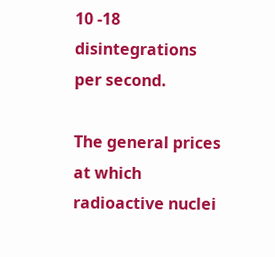10 -18 disintegrations per second.

The general prices at which radioactive nuclei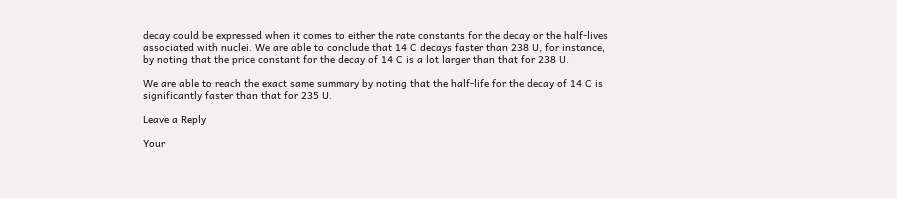decay could be expressed when it comes to either the rate constants for the decay or the half-lives associated with nuclei. We are able to conclude that 14 C decays faster than 238 U, for instance, by noting that the price constant for the decay of 14 C is a lot larger than that for 238 U.

We are able to reach the exact same summary by noting that the half-life for the decay of 14 C is significantly faster than that for 235 U.

Leave a Reply

Your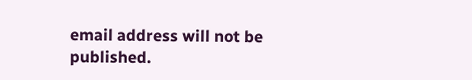email address will not be published.